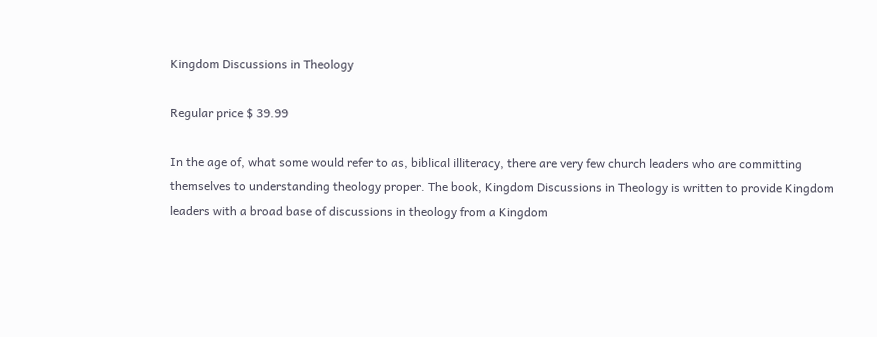Kingdom Discussions in Theology

Regular price $ 39.99

In the age of, what some would refer to as, biblical illiteracy, there are very few church leaders who are committing themselves to understanding theology proper. The book, Kingdom Discussions in Theology is written to provide Kingdom leaders with a broad base of discussions in theology from a Kingdom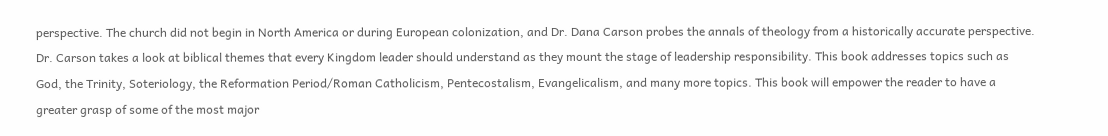perspective. The church did not begin in North America or during European colonization, and Dr. Dana Carson probes the annals of theology from a historically accurate perspective. Dr. Carson takes a look at biblical themes that every Kingdom leader should understand as they mount the stage of leadership responsibility. This book addresses topics such as God, the Trinity, Soteriology, the Reformation Period/Roman Catholicism, Pentecostalism, Evangelicalism, and many more topics. This book will empower the reader to have a greater grasp of some of the most major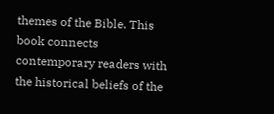themes of the Bible. This book connects contemporary readers with the historical beliefs of the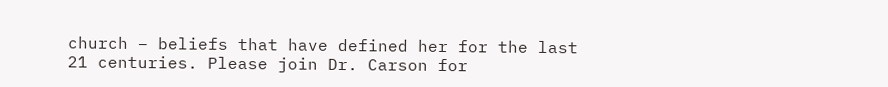church – beliefs that have defined her for the last 21 centuries. Please join Dr. Carson for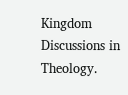Kingdom Discussions in Theology.